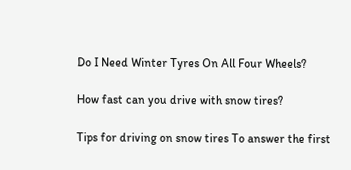Do I Need Winter Tyres On All Four Wheels?

How fast can you drive with snow tires?

Tips for driving on snow tires To answer the first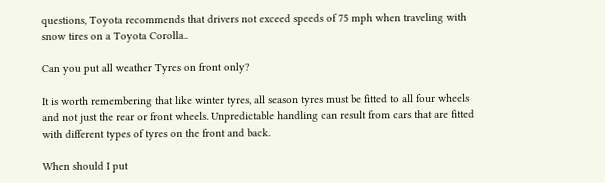questions, Toyota recommends that drivers not exceed speeds of 75 mph when traveling with snow tires on a Toyota Corolla..

Can you put all weather Tyres on front only?

It is worth remembering that like winter tyres, all season tyres must be fitted to all four wheels and not just the rear or front wheels. Unpredictable handling can result from cars that are fitted with different types of tyres on the front and back.

When should I put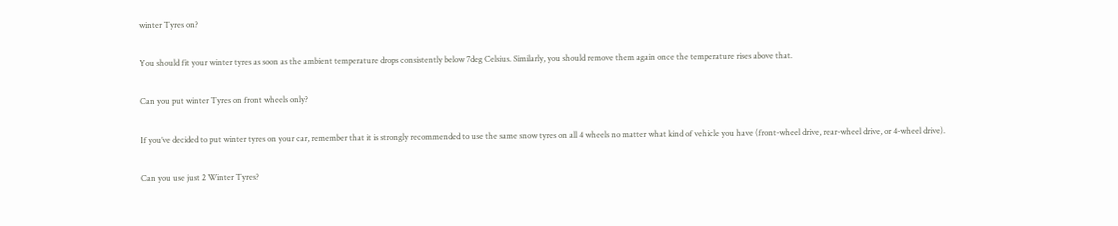winter Tyres on?

You should fit your winter tyres as soon as the ambient temperature drops consistently below 7deg Celsius. Similarly, you should remove them again once the temperature rises above that.

Can you put winter Tyres on front wheels only?

If you’ve decided to put winter tyres on your car, remember that it is strongly recommended to use the same snow tyres on all 4 wheels no matter what kind of vehicle you have (front-wheel drive, rear-wheel drive, or 4-wheel drive).

Can you use just 2 Winter Tyres?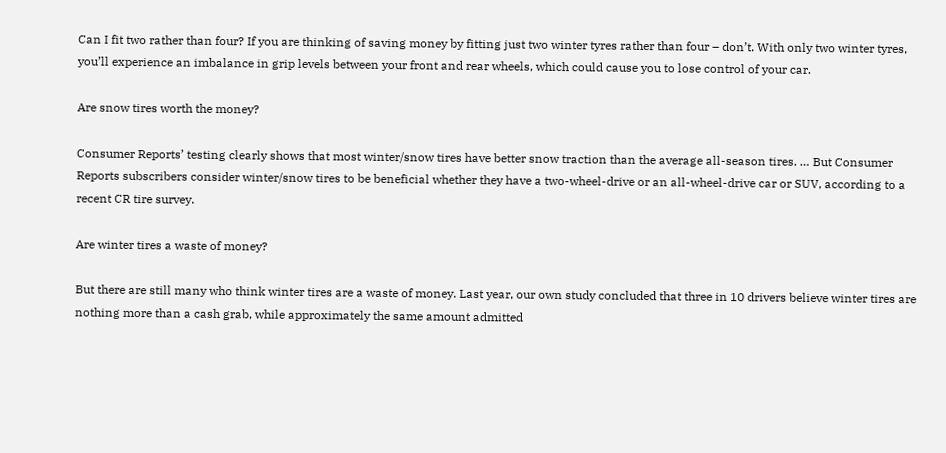Can I fit two rather than four? If you are thinking of saving money by fitting just two winter tyres rather than four – don’t. With only two winter tyres, you’ll experience an imbalance in grip levels between your front and rear wheels, which could cause you to lose control of your car.

Are snow tires worth the money?

Consumer Reports’ testing clearly shows that most winter/snow tires have better snow traction than the average all-season tires. … But Consumer Reports subscribers consider winter/snow tires to be beneficial whether they have a two-wheel-drive or an all-wheel-drive car or SUV, according to a recent CR tire survey.

Are winter tires a waste of money?

But there are still many who think winter tires are a waste of money. Last year, our own study concluded that three in 10 drivers believe winter tires are nothing more than a cash grab, while approximately the same amount admitted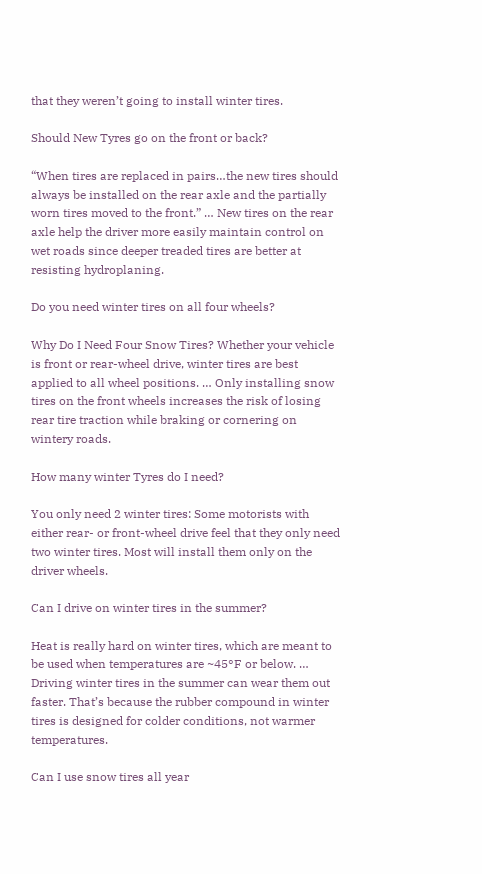that they weren’t going to install winter tires.

Should New Tyres go on the front or back?

“When tires are replaced in pairs…the new tires should always be installed on the rear axle and the partially worn tires moved to the front.” … New tires on the rear axle help the driver more easily maintain control on wet roads since deeper treaded tires are better at resisting hydroplaning.

Do you need winter tires on all four wheels?

Why Do I Need Four Snow Tires? Whether your vehicle is front or rear-wheel drive, winter tires are best applied to all wheel positions. … Only installing snow tires on the front wheels increases the risk of losing rear tire traction while braking or cornering on wintery roads.

How many winter Tyres do I need?

You only need 2 winter tires: Some motorists with either rear- or front-wheel drive feel that they only need two winter tires. Most will install them only on the driver wheels.

Can I drive on winter tires in the summer?

Heat is really hard on winter tires, which are meant to be used when temperatures are ~45°F or below. … Driving winter tires in the summer can wear them out faster. That’s because the rubber compound in winter tires is designed for colder conditions, not warmer temperatures.

Can I use snow tires all year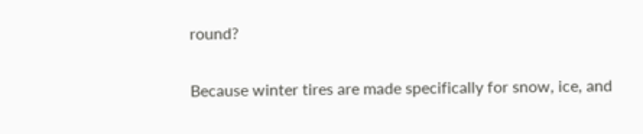round?

Because winter tires are made specifically for snow, ice, and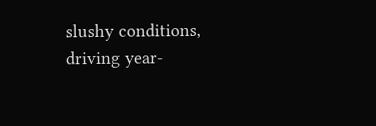slushy conditions, driving year-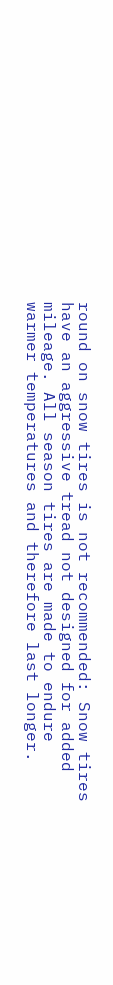round on snow tires is not recommended: Snow tires have an aggressive tread not designed for added mileage. All season tires are made to endure warmer temperatures and therefore last longer.